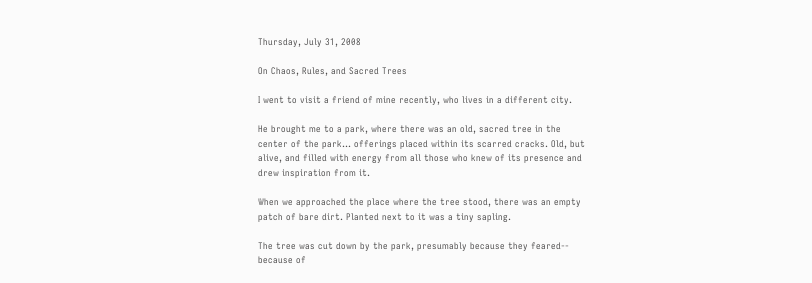Thursday, July 31, 2008

On Chaos, Rules, and Sacred Trees

I went to visit a friend of mine recently, who lives in a different city.

He brought me to a park, where there was an old, sacred tree in the center of the park... offerings placed within its scarred cracks. Old, but alive, and filled with energy from all those who knew of its presence and drew inspiration from it.

When we approached the place where the tree stood, there was an empty patch of bare dirt. Planted next to it was a tiny sapling.

The tree was cut down by the park, presumably because they feared-- because of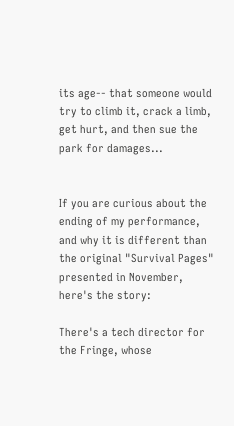its age-- that someone would try to climb it, crack a limb, get hurt, and then sue the park for damages...


If you are curious about the ending of my performance, and why it is different than the original "Survival Pages" presented in November, here's the story:

There's a tech director for the Fringe, whose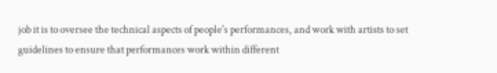job it is to oversee the technical aspects of people's performances, and work with artists to set guidelines to ensure that performances work within different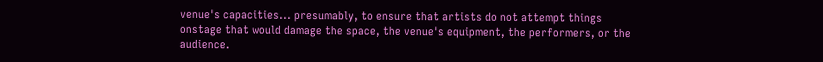venue's capacities... presumably, to ensure that artists do not attempt things onstage that would damage the space, the venue's equipment, the performers, or the audience.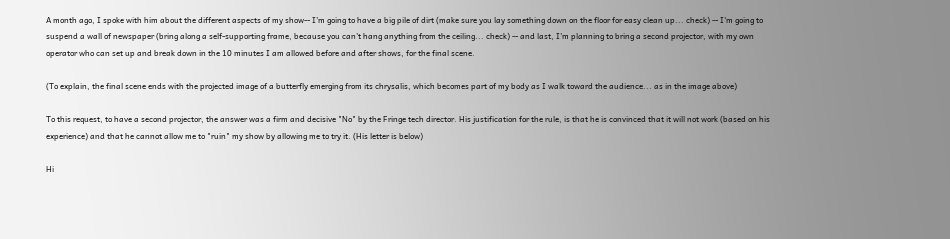A month ago, I spoke with him about the different aspects of my show-- I'm going to have a big pile of dirt (make sure you lay something down on the floor for easy clean up... check) -- I'm going to suspend a wall of newspaper (bring along a self-supporting frame, because you can't hang anything from the ceiling... check) -- and last, I'm planning to bring a second projector, with my own operator who can set up and break down in the 10 minutes I am allowed before and after shows, for the final scene.

(To explain, the final scene ends with the projected image of a butterfly emerging from its chrysalis, which becomes part of my body as I walk toward the audience... as in the image above)

To this request, to have a second projector, the answer was a firm and decisive "No" by the Fringe tech director. His justification for the rule, is that he is convinced that it will not work (based on his experience) and that he cannot allow me to "ruin" my show by allowing me to try it. (His letter is below)

Hi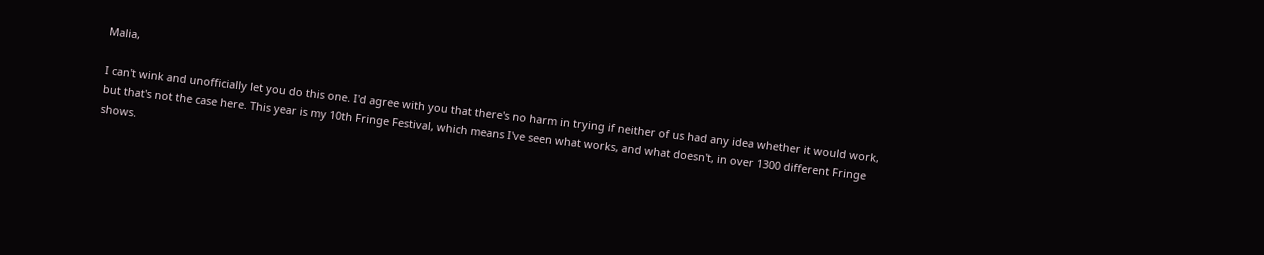Malia,

I can't wink and unofficially let you do this one. I'd agree with you that there's no harm in trying if neither of us had any idea whether it would work, but that's not the case here. This year is my 10th Fringe Festival, which means I've seen what works, and what doesn't, in over 1300 different Fringe shows.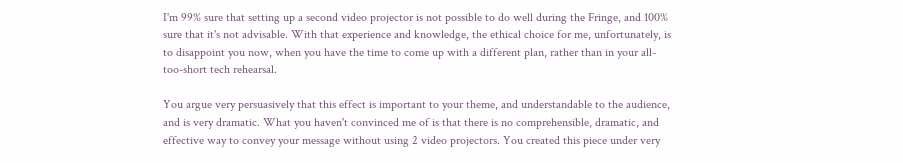I'm 99% sure that setting up a second video projector is not possible to do well during the Fringe, and 100% sure that it's not advisable. With that experience and knowledge, the ethical choice for me, unfortunately, is to disappoint you now, when you have the time to come up with a different plan, rather than in your all-too-short tech rehearsal.

You argue very persuasively that this effect is important to your theme, and understandable to the audience, and is very dramatic. What you haven't convinced me of is that there is no comprehensible, dramatic, and effective way to convey your message without using 2 video projectors. You created this piece under very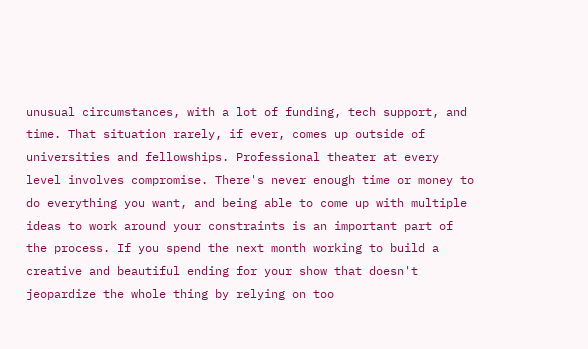unusual circumstances, with a lot of funding, tech support, and time. That situation rarely, if ever, comes up outside of universities and fellowships. Professional theater at every level involves compromise. There's never enough time or money to do everything you want, and being able to come up with multiple ideas to work around your constraints is an important part of the process. If you spend the next month working to build a creative and beautiful ending for your show that doesn't jeopardize the whole thing by relying on too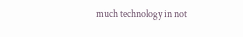much technology in not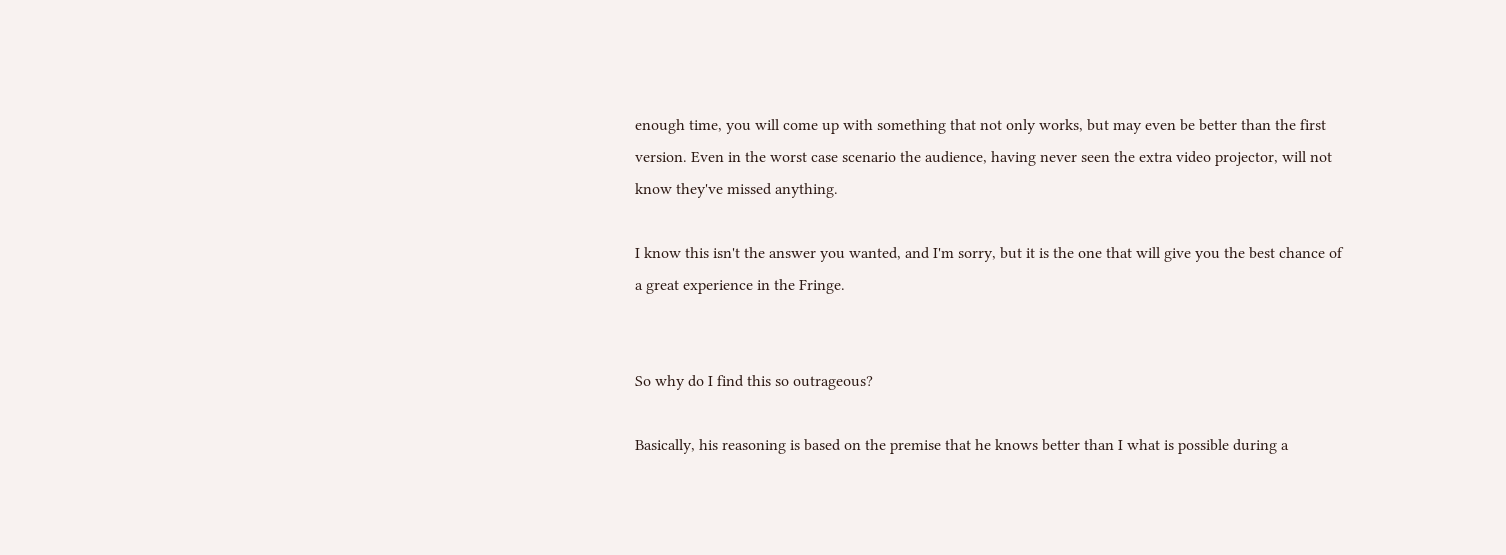enough time, you will come up with something that not only works, but may even be better than the first version. Even in the worst case scenario the audience, having never seen the extra video projector, will not know they've missed anything.

I know this isn't the answer you wanted, and I'm sorry, but it is the one that will give you the best chance of a great experience in the Fringe.


So why do I find this so outrageous?

Basically, his reasoning is based on the premise that he knows better than I what is possible during a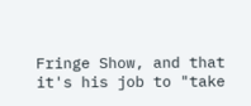Fringe Show, and that it's his job to "take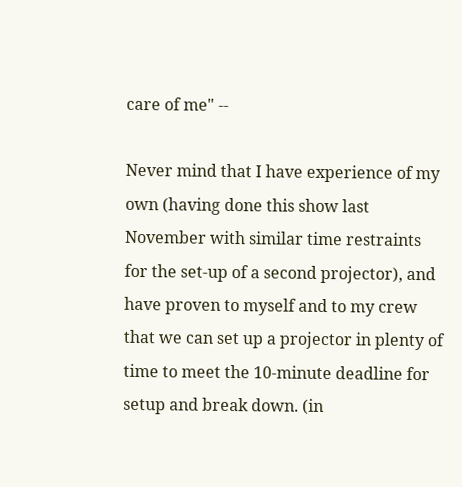care of me" --

Never mind that I have experience of my own (having done this show last November with similar time restraints for the set-up of a second projector), and have proven to myself and to my crew that we can set up a projector in plenty of time to meet the 10-minute deadline for setup and break down. (in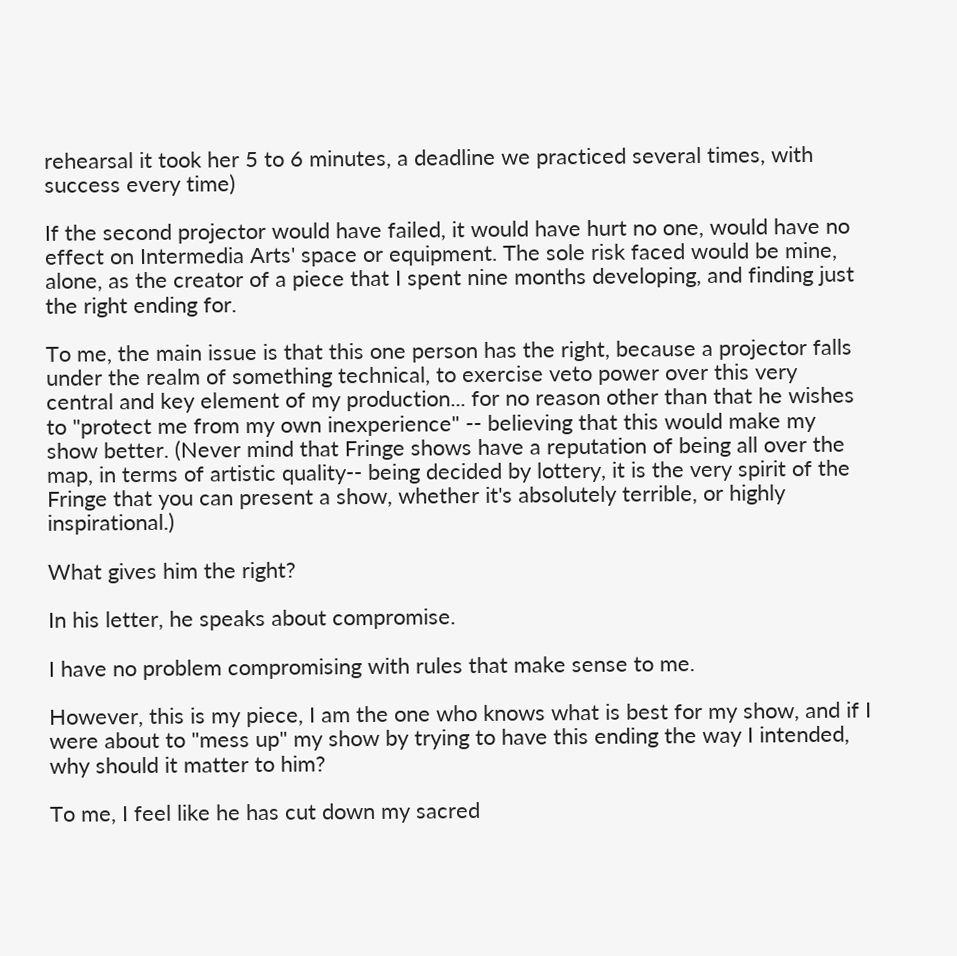rehearsal it took her 5 to 6 minutes, a deadline we practiced several times, with success every time)

If the second projector would have failed, it would have hurt no one, would have no effect on Intermedia Arts' space or equipment. The sole risk faced would be mine, alone, as the creator of a piece that I spent nine months developing, and finding just the right ending for.

To me, the main issue is that this one person has the right, because a projector falls under the realm of something technical, to exercise veto power over this very central and key element of my production... for no reason other than that he wishes to "protect me from my own inexperience" -- believing that this would make my show better. (Never mind that Fringe shows have a reputation of being all over the map, in terms of artistic quality-- being decided by lottery, it is the very spirit of the Fringe that you can present a show, whether it's absolutely terrible, or highly inspirational.)

What gives him the right?

In his letter, he speaks about compromise.

I have no problem compromising with rules that make sense to me.

However, this is my piece, I am the one who knows what is best for my show, and if I were about to "mess up" my show by trying to have this ending the way I intended, why should it matter to him?

To me, I feel like he has cut down my sacred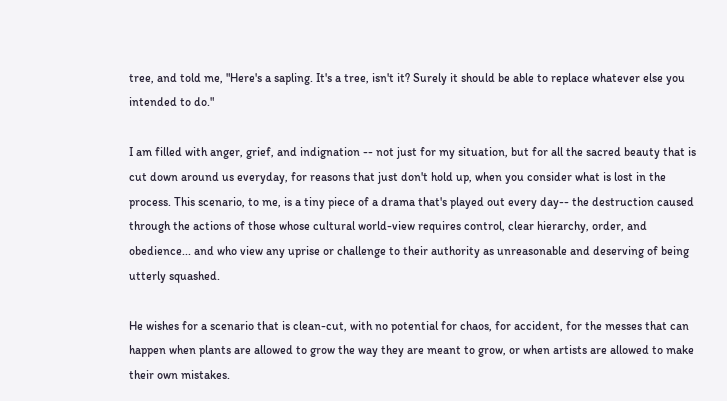tree, and told me, "Here's a sapling. It's a tree, isn't it? Surely it should be able to replace whatever else you intended to do."

I am filled with anger, grief, and indignation -- not just for my situation, but for all the sacred beauty that is cut down around us everyday, for reasons that just don't hold up, when you consider what is lost in the process. This scenario, to me, is a tiny piece of a drama that's played out every day-- the destruction caused through the actions of those whose cultural world-view requires control, clear hierarchy, order, and obedience... and who view any uprise or challenge to their authority as unreasonable and deserving of being utterly squashed.

He wishes for a scenario that is clean-cut, with no potential for chaos, for accident, for the messes that can happen when plants are allowed to grow the way they are meant to grow, or when artists are allowed to make their own mistakes.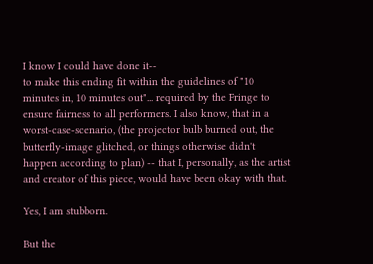I know I could have done it--
to make this ending fit within the guidelines of "10 minutes in, 10 minutes out"... required by the Fringe to ensure fairness to all performers. I also know, that in a worst-case-scenario, (the projector bulb burned out, the butterfly-image glitched, or things otherwise didn't happen according to plan) -- that I, personally, as the artist and creator of this piece, would have been okay with that.

Yes, I am stubborn.

But the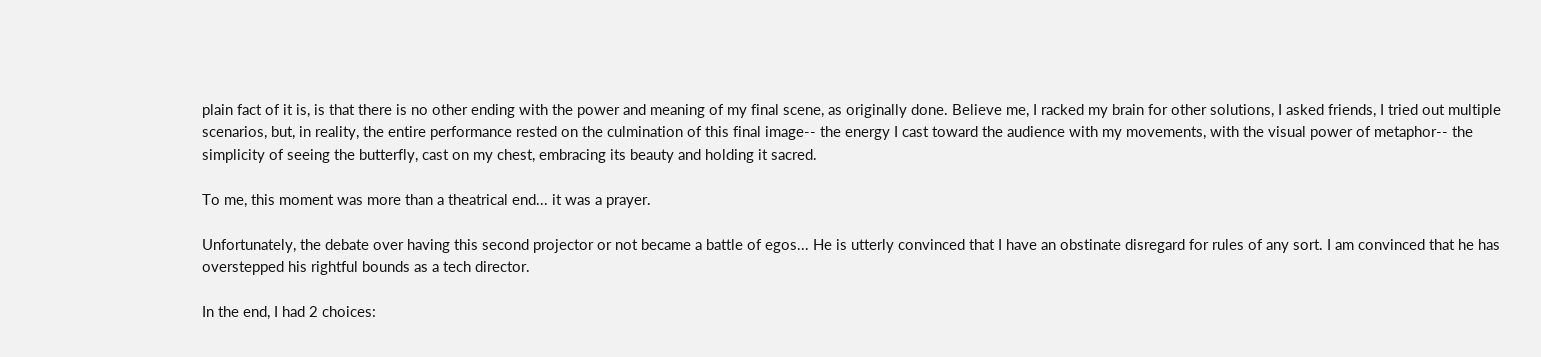plain fact of it is, is that there is no other ending with the power and meaning of my final scene, as originally done. Believe me, I racked my brain for other solutions, I asked friends, I tried out multiple scenarios, but, in reality, the entire performance rested on the culmination of this final image-- the energy I cast toward the audience with my movements, with the visual power of metaphor-- the simplicity of seeing the butterfly, cast on my chest, embracing its beauty and holding it sacred.

To me, this moment was more than a theatrical end... it was a prayer.

Unfortunately, the debate over having this second projector or not became a battle of egos... He is utterly convinced that I have an obstinate disregard for rules of any sort. I am convinced that he has overstepped his rightful bounds as a tech director.

In the end, I had 2 choices: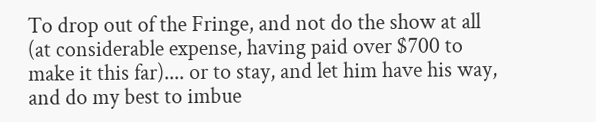To drop out of the Fringe, and not do the show at all (at considerable expense, having paid over $700 to make it this far).... or to stay, and let him have his way, and do my best to imbue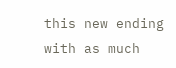this new ending with as much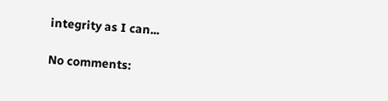integrity as I can...

No comments: